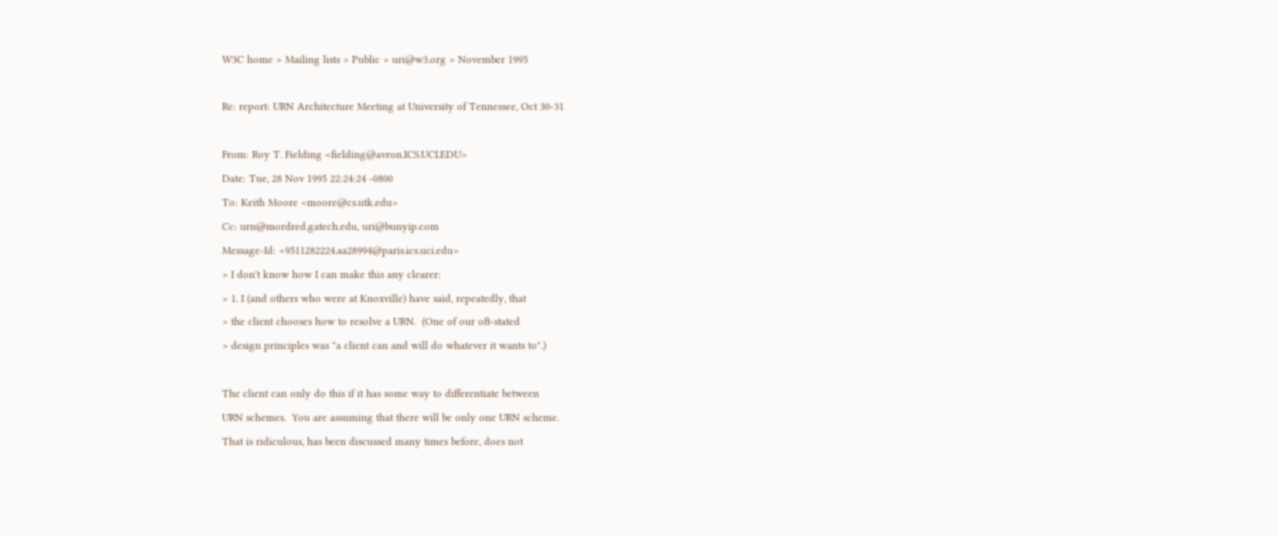W3C home > Mailing lists > Public > uri@w3.org > November 1995

Re: report: URN Architecture Meeting at University of Tennessee, Oct 30-31

From: Roy T. Fielding <fielding@avron.ICS.UCI.EDU>
Date: Tue, 28 Nov 1995 22:24:24 -0800
To: Keith Moore <moore@cs.utk.edu>
Cc: urn@mordred.gatech.edu, uri@bunyip.com
Message-Id: <9511282224.aa28994@paris.ics.uci.edu>
> I don't know how I can make this any clearer:
> 1. I (and others who were at Knoxville) have said, repeatedly, that
> the client chooses how to resolve a URN.  (One of our oft-stated
> design principles was "a client can and will do whatever it wants to".)

The client can only do this if it has some way to differentiate between
URN schemes.  You are assuming that there will be only one URN scheme.
That is ridiculous, has been discussed many times before, does not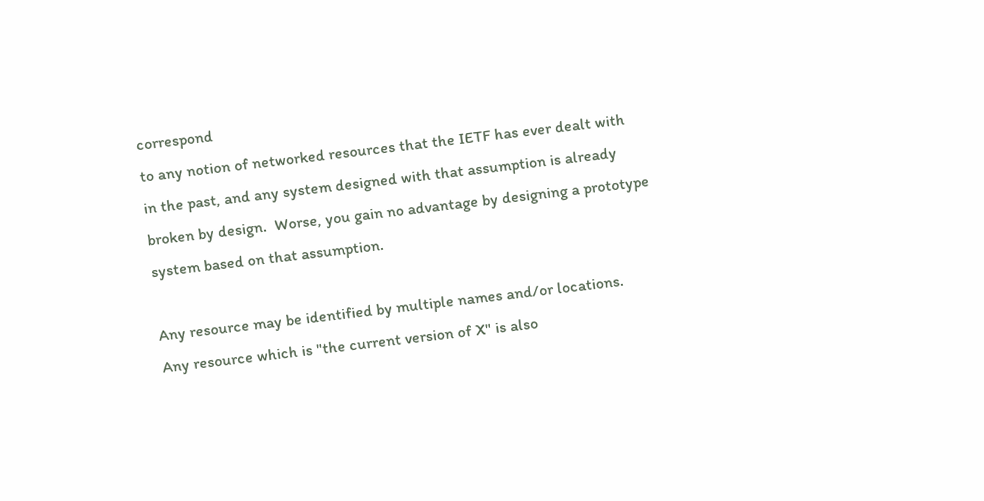correspond
to any notion of networked resources that the IETF has ever dealt with
in the past, and any system designed with that assumption is already
broken by design.  Worse, you gain no advantage by designing a prototype
system based on that assumption.

Any resource may be identified by multiple names and/or locations.
Any resource which is "the current version of X" is also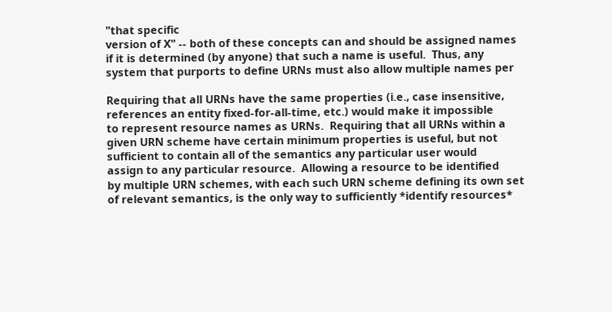"that specific
version of X" -- both of these concepts can and should be assigned names
if it is determined (by anyone) that such a name is useful.  Thus, any
system that purports to define URNs must also allow multiple names per

Requiring that all URNs have the same properties (i.e., case insensitive,
references an entity fixed-for-all-time, etc.) would make it impossible
to represent resource names as URNs.  Requiring that all URNs within a
given URN scheme have certain minimum properties is useful, but not
sufficient to contain all of the semantics any particular user would
assign to any particular resource.  Allowing a resource to be identified
by multiple URN schemes, with each such URN scheme defining its own set
of relevant semantics, is the only way to sufficiently *identify resources*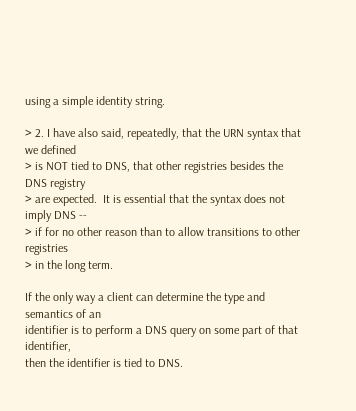using a simple identity string.

> 2. I have also said, repeatedly, that the URN syntax that we defined
> is NOT tied to DNS, that other registries besides the DNS registry
> are expected.  It is essential that the syntax does not imply DNS --
> if for no other reason than to allow transitions to other registries
> in the long term.

If the only way a client can determine the type and semantics of an
identifier is to perform a DNS query on some part of that identifier,
then the identifier is tied to DNS.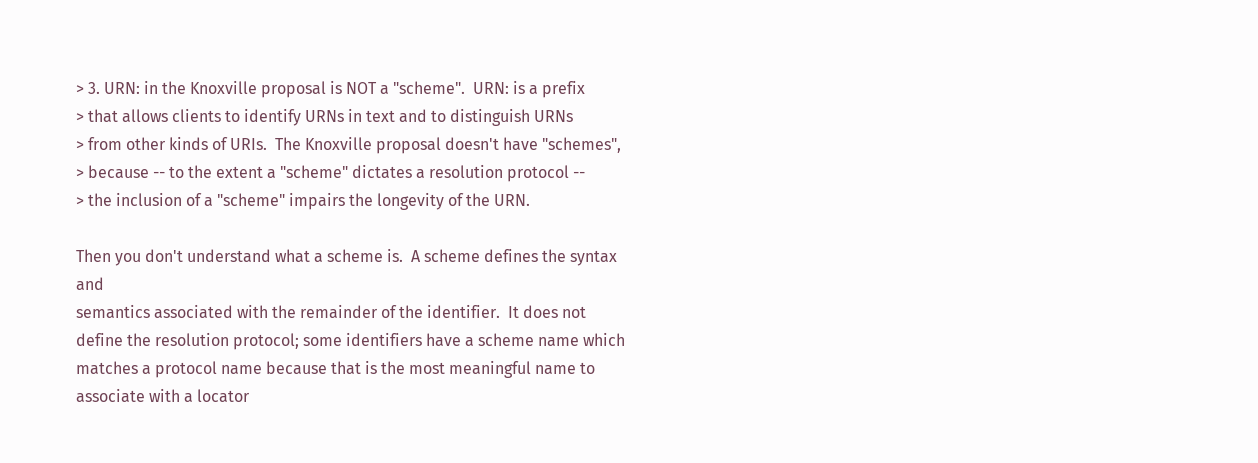> 3. URN: in the Knoxville proposal is NOT a "scheme".  URN: is a prefix
> that allows clients to identify URNs in text and to distinguish URNs
> from other kinds of URIs.  The Knoxville proposal doesn't have "schemes",
> because -- to the extent a "scheme" dictates a resolution protocol --
> the inclusion of a "scheme" impairs the longevity of the URN.

Then you don't understand what a scheme is.  A scheme defines the syntax and
semantics associated with the remainder of the identifier.  It does not
define the resolution protocol; some identifiers have a scheme name which
matches a protocol name because that is the most meaningful name to
associate with a locator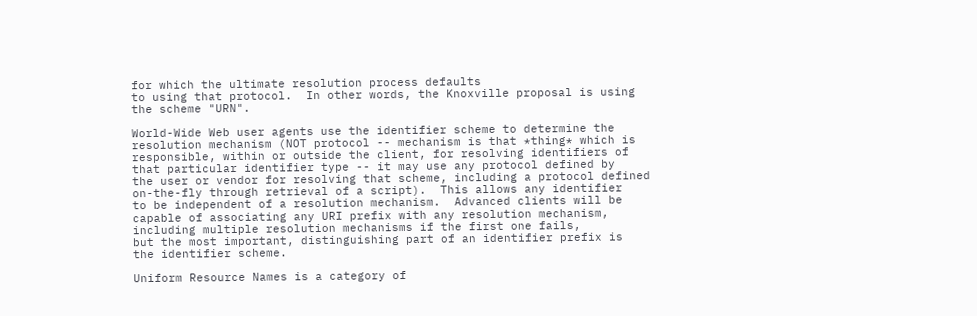for which the ultimate resolution process defaults
to using that protocol.  In other words, the Knoxville proposal is using
the scheme "URN".

World-Wide Web user agents use the identifier scheme to determine the
resolution mechanism (NOT protocol -- mechanism is that *thing* which is
responsible, within or outside the client, for resolving identifiers of
that particular identifier type -- it may use any protocol defined by
the user or vendor for resolving that scheme, including a protocol defined
on-the-fly through retrieval of a script).  This allows any identifier
to be independent of a resolution mechanism.  Advanced clients will be
capable of associating any URI prefix with any resolution mechanism,
including multiple resolution mechanisms if the first one fails,
but the most important, distinguishing part of an identifier prefix is
the identifier scheme.

Uniform Resource Names is a category of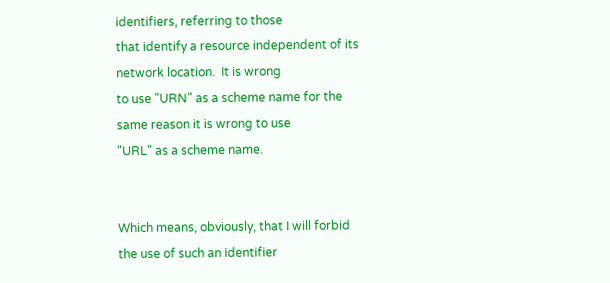identifiers, referring to those
that identify a resource independent of its network location.  It is wrong
to use "URN" as a scheme name for the same reason it is wrong to use
"URL" as a scheme name.


Which means, obviously, that I will forbid the use of such an identifier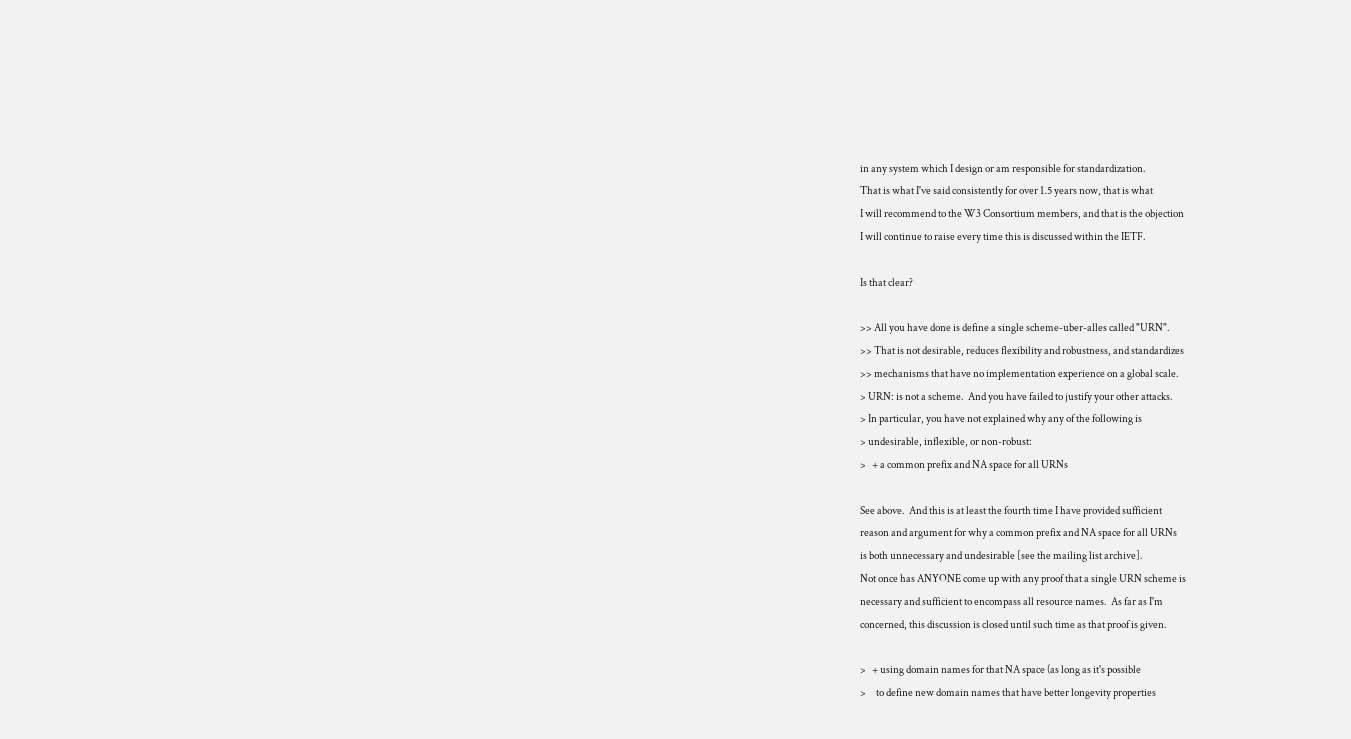in any system which I design or am responsible for standardization.
That is what I've said consistently for over 1.5 years now, that is what
I will recommend to the W3 Consortium members, and that is the objection
I will continue to raise every time this is discussed within the IETF.

Is that clear?

>> All you have done is define a single scheme-uber-alles called "URN".
>> That is not desirable, reduces flexibility and robustness, and standardizes
>> mechanisms that have no implementation experience on a global scale.
> URN: is not a scheme.  And you have failed to justify your other attacks.
> In particular, you have not explained why any of the following is
> undesirable, inflexible, or non-robust:
>   + a common prefix and NA space for all URNs

See above.  And this is at least the fourth time I have provided sufficient
reason and argument for why a common prefix and NA space for all URNs
is both unnecessary and undesirable [see the mailing list archive].
Not once has ANYONE come up with any proof that a single URN scheme is
necessary and sufficient to encompass all resource names.  As far as I'm
concerned, this discussion is closed until such time as that proof is given.

>   + using domain names for that NA space (as long as it's possible
>     to define new domain names that have better longevity properties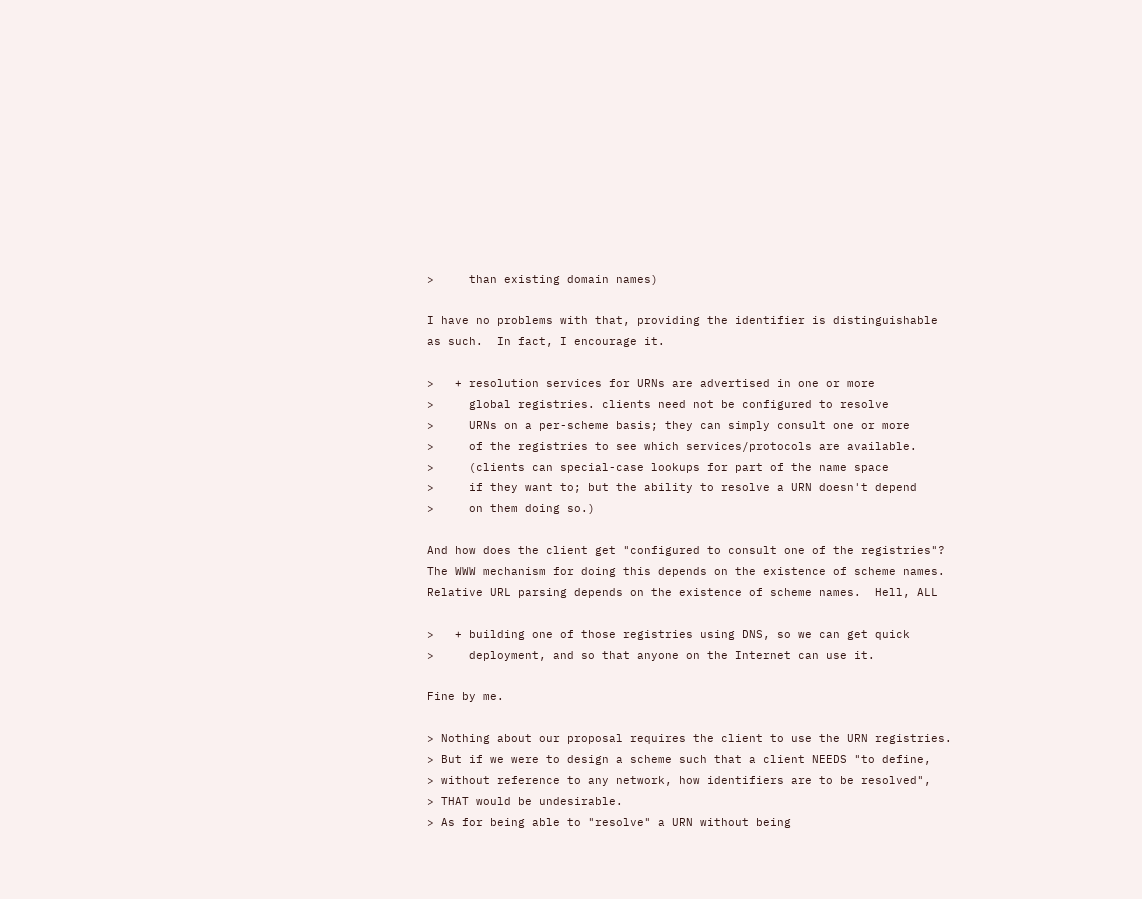>     than existing domain names)

I have no problems with that, providing the identifier is distinguishable
as such.  In fact, I encourage it.

>   + resolution services for URNs are advertised in one or more
>     global registries. clients need not be configured to resolve
>     URNs on a per-scheme basis; they can simply consult one or more
>     of the registries to see which services/protocols are available.
>     (clients can special-case lookups for part of the name space
>     if they want to; but the ability to resolve a URN doesn't depend
>     on them doing so.)

And how does the client get "configured to consult one of the registries"?
The WWW mechanism for doing this depends on the existence of scheme names.
Relative URL parsing depends on the existence of scheme names.  Hell, ALL

>   + building one of those registries using DNS, so we can get quick
>     deployment, and so that anyone on the Internet can use it.

Fine by me.

> Nothing about our proposal requires the client to use the URN registries.
> But if we were to design a scheme such that a client NEEDS "to define,
> without reference to any network, how identifiers are to be resolved",
> THAT would be undesirable.
> As for being able to "resolve" a URN without being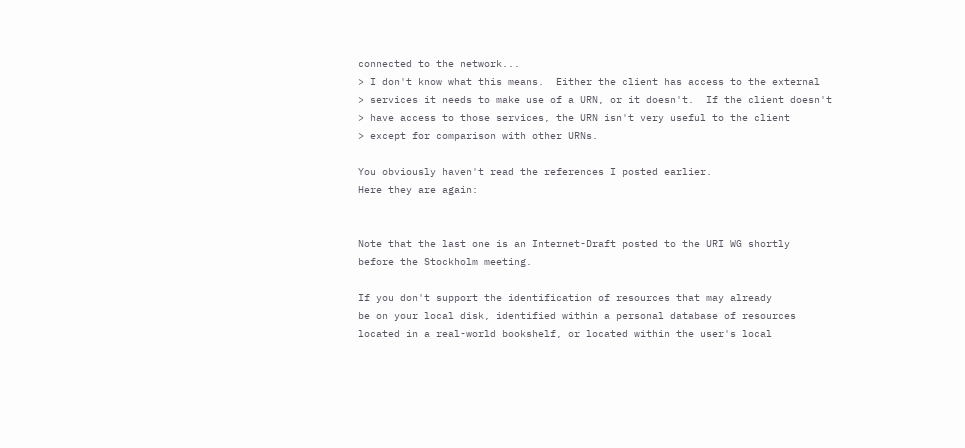connected to the network...
> I don't know what this means.  Either the client has access to the external
> services it needs to make use of a URN, or it doesn't.  If the client doesn't
> have access to those services, the URN isn't very useful to the client
> except for comparison with other URNs.

You obviously haven't read the references I posted earlier.
Here they are again:


Note that the last one is an Internet-Draft posted to the URI WG shortly
before the Stockholm meeting.

If you don't support the identification of resources that may already
be on your local disk, identified within a personal database of resources
located in a real-world bookshelf, or located within the user's local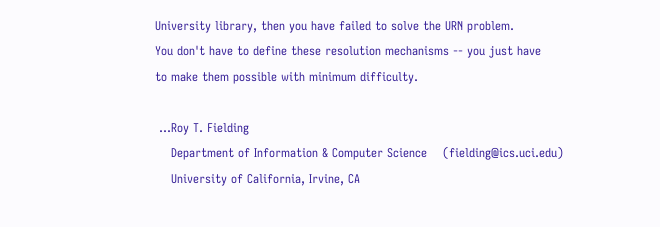University library, then you have failed to solve the URN problem.
You don't have to define these resolution mechanisms -- you just have
to make them possible with minimum difficulty.

 ...Roy T. Fielding
    Department of Information & Computer Science    (fielding@ics.uci.edu)
    University of California, Irvine, CA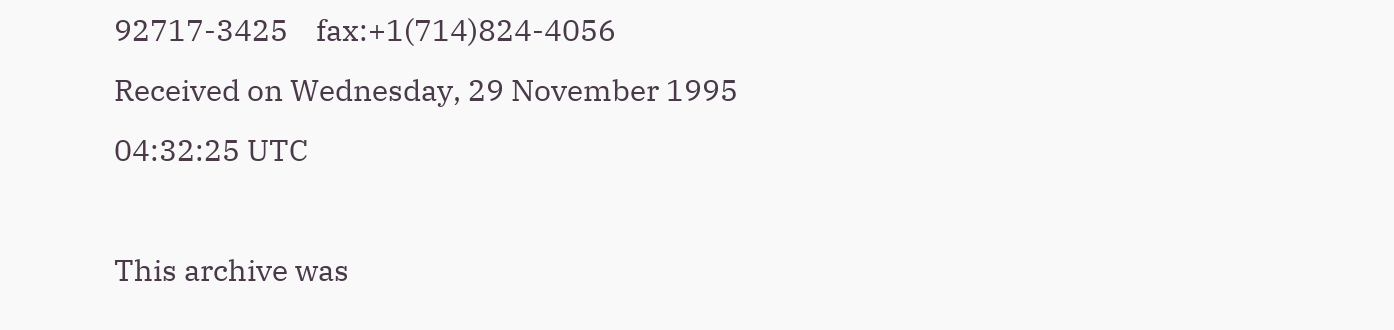92717-3425    fax:+1(714)824-4056
Received on Wednesday, 29 November 1995 04:32:25 UTC

This archive was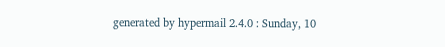generated by hypermail 2.4.0 : Sunday, 10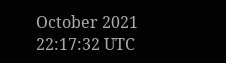October 2021 22:17:32 UTC